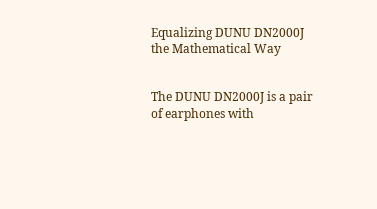Equalizing DUNU DN2000J the Mathematical Way


The DUNU DN2000J is a pair of earphones with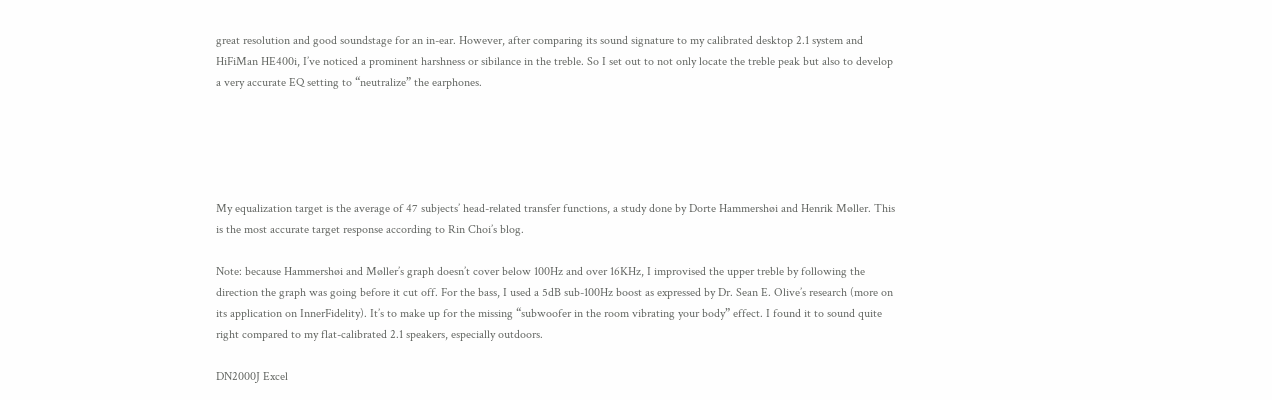great resolution and good soundstage for an in-ear. However, after comparing its sound signature to my calibrated desktop 2.1 system and HiFiMan HE400i, I’ve noticed a prominent harshness or sibilance in the treble. So I set out to not only locate the treble peak but also to develop a very accurate EQ setting to “neutralize” the earphones.





My equalization target is the average of 47 subjects’ head-related transfer functions, a study done by Dorte Hammershøi and Henrik Møller. This is the most accurate target response according to Rin Choi’s blog.

Note: because Hammershøi and Møller’s graph doesn’t cover below 100Hz and over 16KHz, I improvised the upper treble by following the direction the graph was going before it cut off. For the bass, I used a 5dB sub-100Hz boost as expressed by Dr. Sean E. Olive’s research (more on its application on InnerFidelity). It’s to make up for the missing “subwoofer in the room vibrating your body” effect. I found it to sound quite right compared to my flat-calibrated 2.1 speakers, especially outdoors.

DN2000J Excel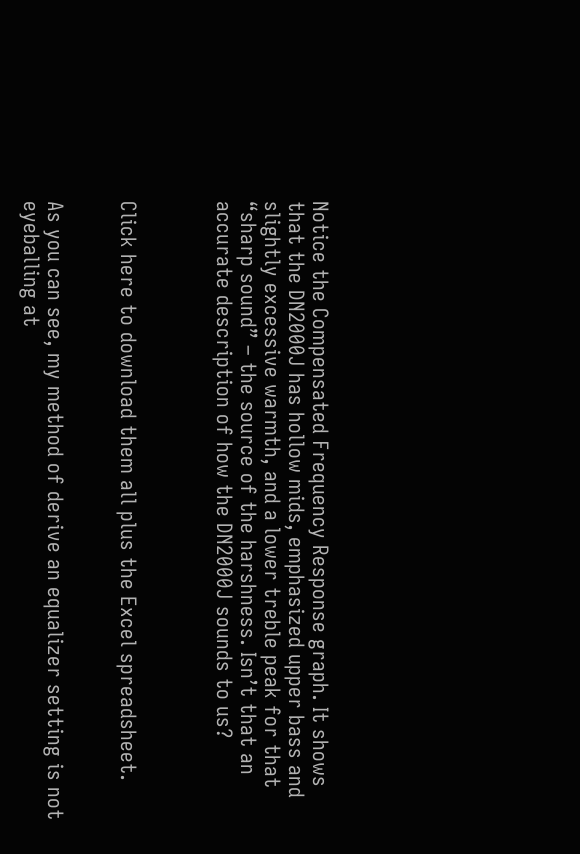Notice the Compensated Frequency Response graph. It shows that the DN2000J has hollow mids, emphasized upper bass and slightly excessive warmth, and a lower treble peak for that “sharp sound” – the source of the harshness. Isn’t that an accurate description of how the DN2000J sounds to us?



Click here to download them all plus the Excel spreadsheet.


As you can see, my method of derive an equalizer setting is not eyeballing at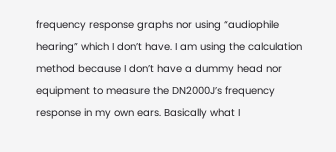frequency response graphs nor using “audiophile hearing” which I don’t have. I am using the calculation method because I don’t have a dummy head nor equipment to measure the DN2000J’s frequency response in my own ears. Basically what I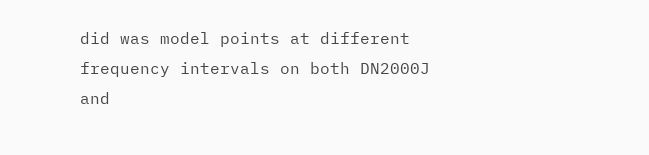did was model points at different frequency intervals on both DN2000J and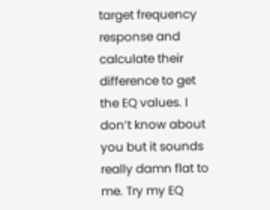target frequency response and calculate their difference to get the EQ values. I don’t know about you but it sounds really damn flat to me. Try my EQ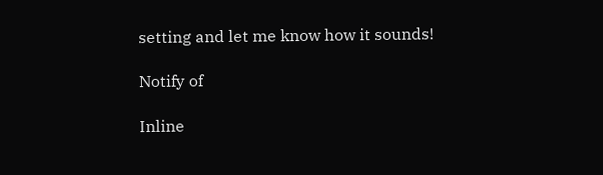setting and let me know how it sounds!

Notify of

Inline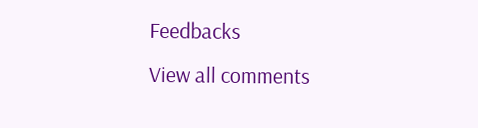Feedbacks
View all comments